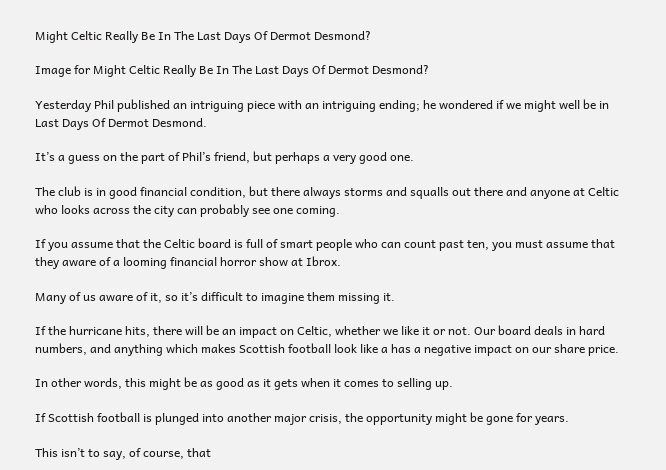Might Celtic Really Be In The Last Days Of Dermot Desmond?

Image for Might Celtic Really Be In The Last Days Of Dermot Desmond?

Yesterday Phil published an intriguing piece with an intriguing ending; he wondered if we might well be in Last Days Of Dermot Desmond.

It’s a guess on the part of Phil’s friend, but perhaps a very good one.

The club is in good financial condition, but there always storms and squalls out there and anyone at Celtic who looks across the city can probably see one coming.

If you assume that the Celtic board is full of smart people who can count past ten, you must assume that they aware of a looming financial horror show at Ibrox.

Many of us aware of it, so it’s difficult to imagine them missing it.

If the hurricane hits, there will be an impact on Celtic, whether we like it or not. Our board deals in hard numbers, and anything which makes Scottish football look like a has a negative impact on our share price.

In other words, this might be as good as it gets when it comes to selling up.

If Scottish football is plunged into another major crisis, the opportunity might be gone for years.

This isn’t to say, of course, that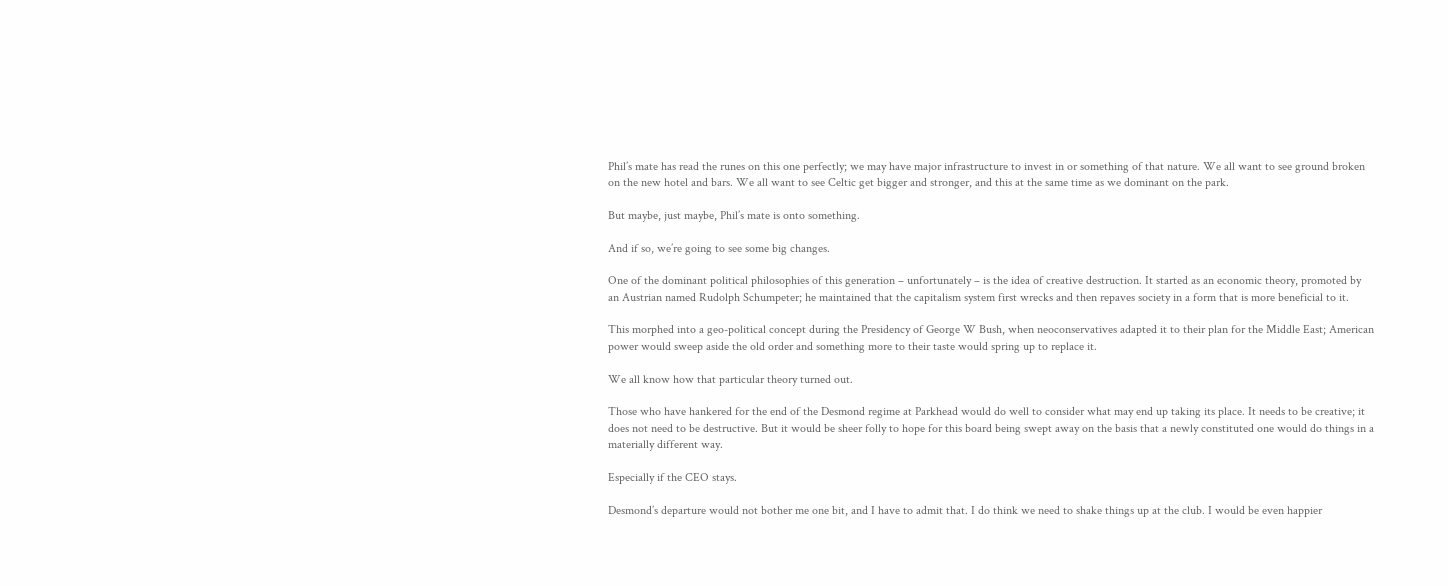Phil’s mate has read the runes on this one perfectly; we may have major infrastructure to invest in or something of that nature. We all want to see ground broken on the new hotel and bars. We all want to see Celtic get bigger and stronger, and this at the same time as we dominant on the park.

But maybe, just maybe, Phil’s mate is onto something.

And if so, we’re going to see some big changes.

One of the dominant political philosophies of this generation – unfortunately – is the idea of creative destruction. It started as an economic theory, promoted by an Austrian named Rudolph Schumpeter; he maintained that the capitalism system first wrecks and then repaves society in a form that is more beneficial to it.

This morphed into a geo-political concept during the Presidency of George W Bush, when neoconservatives adapted it to their plan for the Middle East; American power would sweep aside the old order and something more to their taste would spring up to replace it.

We all know how that particular theory turned out.

Those who have hankered for the end of the Desmond regime at Parkhead would do well to consider what may end up taking its place. It needs to be creative; it does not need to be destructive. But it would be sheer folly to hope for this board being swept away on the basis that a newly constituted one would do things in a materially different way.

Especially if the CEO stays.

Desmond’s departure would not bother me one bit, and I have to admit that. I do think we need to shake things up at the club. I would be even happier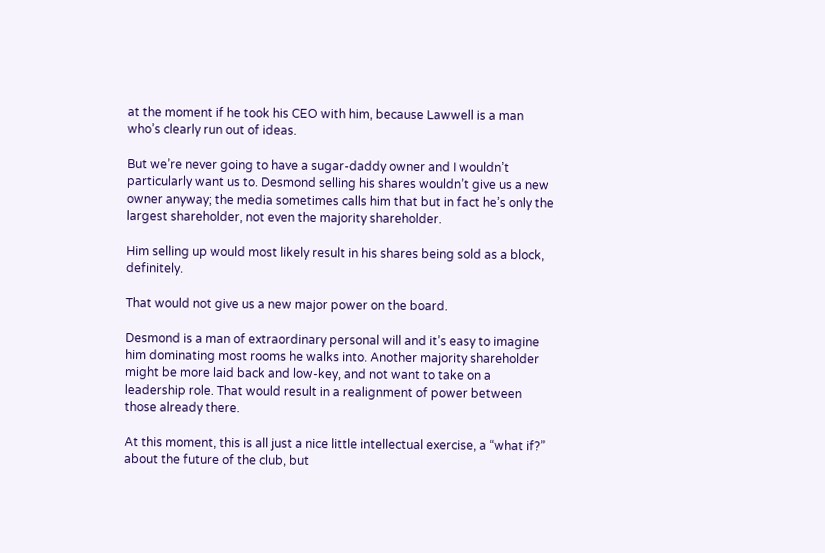at the moment if he took his CEO with him, because Lawwell is a man who’s clearly run out of ideas.

But we’re never going to have a sugar-daddy owner and I wouldn’t particularly want us to. Desmond selling his shares wouldn’t give us a new owner anyway; the media sometimes calls him that but in fact he’s only the largest shareholder, not even the majority shareholder.

Him selling up would most likely result in his shares being sold as a block, definitely.

That would not give us a new major power on the board.

Desmond is a man of extraordinary personal will and it’s easy to imagine him dominating most rooms he walks into. Another majority shareholder might be more laid back and low-key, and not want to take on a leadership role. That would result in a realignment of power between those already there.

At this moment, this is all just a nice little intellectual exercise, a “what if?” about the future of the club, but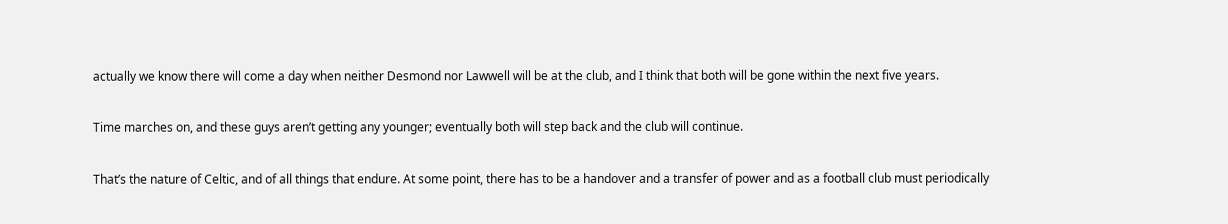actually we know there will come a day when neither Desmond nor Lawwell will be at the club, and I think that both will be gone within the next five years.

Time marches on, and these guys aren’t getting any younger; eventually both will step back and the club will continue.

That’s the nature of Celtic, and of all things that endure. At some point, there has to be a handover and a transfer of power and as a football club must periodically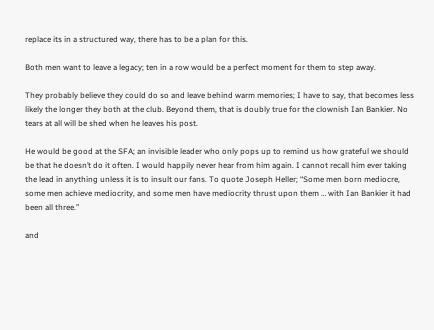replace its in a structured way, there has to be a plan for this.

Both men want to leave a legacy; ten in a row would be a perfect moment for them to step away.

They probably believe they could do so and leave behind warm memories; I have to say, that becomes less likely the longer they both at the club. Beyond them, that is doubly true for the clownish Ian Bankier. No tears at all will be shed when he leaves his post.

He would be good at the SFA; an invisible leader who only pops up to remind us how grateful we should be that he doesn’t do it often. I would happily never hear from him again. I cannot recall him ever taking the lead in anything unless it is to insult our fans. To quote Joseph Heller; “Some men born mediocre, some men achieve mediocrity, and some men have mediocrity thrust upon them … with Ian Bankier it had been all three.”

and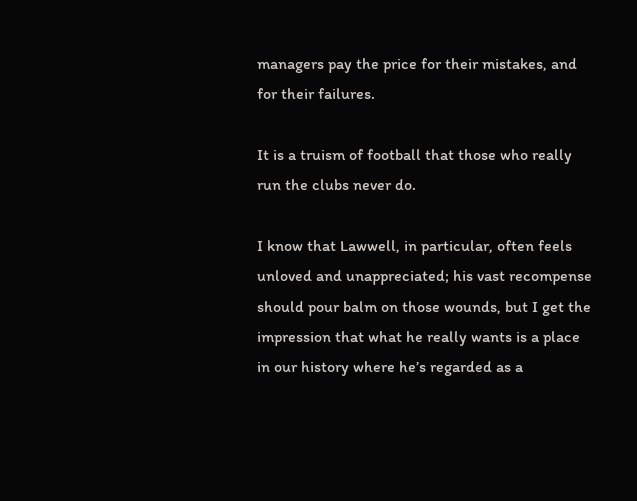managers pay the price for their mistakes, and for their failures.

It is a truism of football that those who really run the clubs never do.

I know that Lawwell, in particular, often feels unloved and unappreciated; his vast recompense should pour balm on those wounds, but I get the impression that what he really wants is a place in our history where he’s regarded as a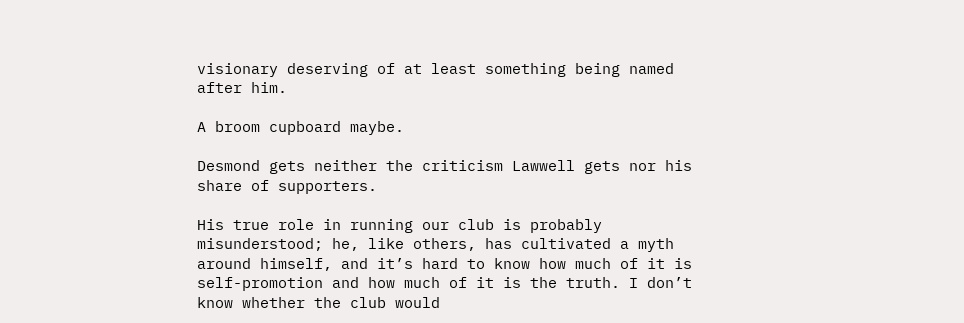visionary deserving of at least something being named after him.

A broom cupboard maybe.

Desmond gets neither the criticism Lawwell gets nor his share of supporters.

His true role in running our club is probably misunderstood; he, like others, has cultivated a myth around himself, and it’s hard to know how much of it is self-promotion and how much of it is the truth. I don’t know whether the club would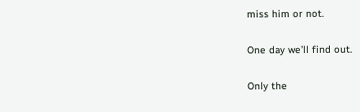miss him or not.

One day we’ll find out.

Only the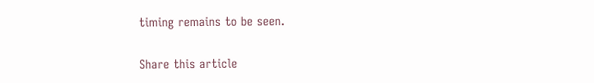timing remains to be seen.

Share this article